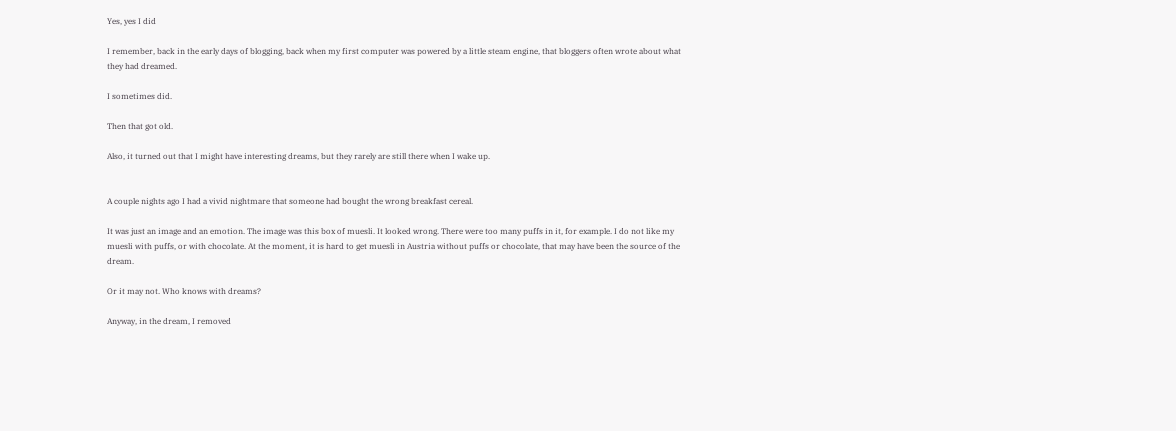Yes, yes I did

I remember, back in the early days of blogging, back when my first computer was powered by a little steam engine, that bloggers often wrote about what they had dreamed.

I sometimes did.

Then that got old.

Also, it turned out that I might have interesting dreams, but they rarely are still there when I wake up.


A couple nights ago I had a vivid nightmare that someone had bought the wrong breakfast cereal.

It was just an image and an emotion. The image was this box of muesli. It looked wrong. There were too many puffs in it, for example. I do not like my muesli with puffs, or with chocolate. At the moment, it is hard to get muesli in Austria without puffs or chocolate, that may have been the source of the dream.

Or it may not. Who knows with dreams?

Anyway, in the dream, I removed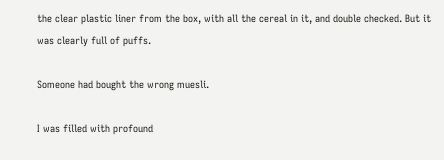the clear plastic liner from the box, with all the cereal in it, and double checked. But it was clearly full of puffs.

Someone had bought the wrong muesli.

I was filled with profound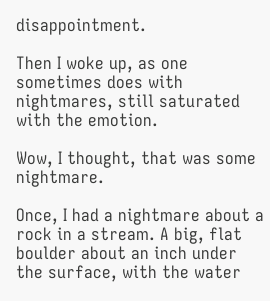disappointment.

Then I woke up, as one sometimes does with nightmares, still saturated with the emotion.

Wow, I thought, that was some nightmare.

Once, I had a nightmare about a rock in a stream. A big, flat boulder about an inch under the surface, with the water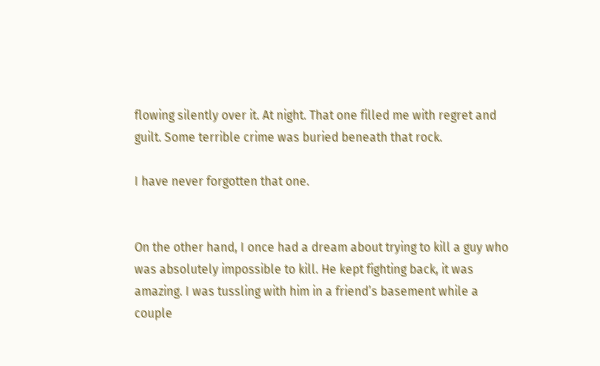flowing silently over it. At night. That one filled me with regret and guilt. Some terrible crime was buried beneath that rock.

I have never forgotten that one.


On the other hand, I once had a dream about trying to kill a guy who was absolutely impossible to kill. He kept fighting back, it was amazing. I was tussling with him in a friend’s basement while a couple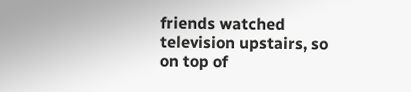friends watched television upstairs, so on top of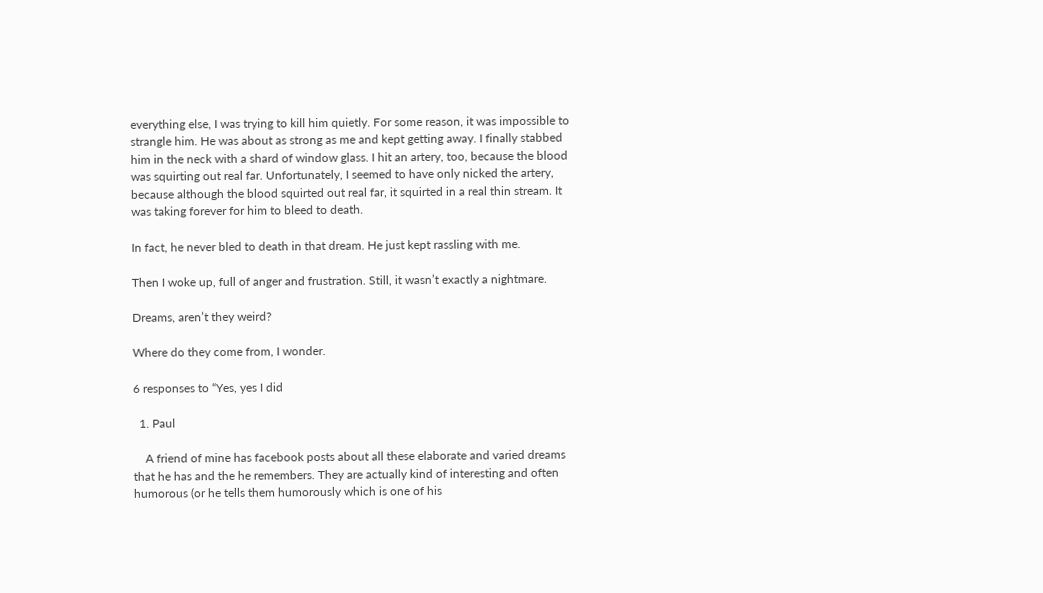everything else, I was trying to kill him quietly. For some reason, it was impossible to strangle him. He was about as strong as me and kept getting away. I finally stabbed him in the neck with a shard of window glass. I hit an artery, too, because the blood was squirting out real far. Unfortunately, I seemed to have only nicked the artery, because although the blood squirted out real far, it squirted in a real thin stream. It was taking forever for him to bleed to death.

In fact, he never bled to death in that dream. He just kept rassling with me.

Then I woke up, full of anger and frustration. Still, it wasn’t exactly a nightmare.

Dreams, aren’t they weird?

Where do they come from, I wonder.

6 responses to “Yes, yes I did

  1. Paul

    A friend of mine has facebook posts about all these elaborate and varied dreams that he has and the he remembers. They are actually kind of interesting and often humorous (or he tells them humorously which is one of his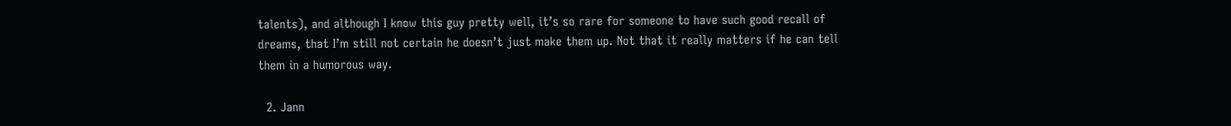talents), and although I know this guy pretty well, it’s so rare for someone to have such good recall of dreams, that I’m still not certain he doesn’t just make them up. Not that it really matters if he can tell them in a humorous way.

  2. Jann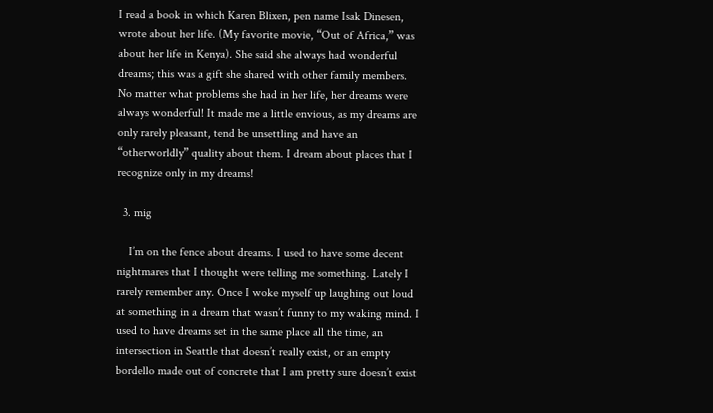I read a book in which Karen Blixen, pen name Isak Dinesen, wrote about her life. (My favorite movie, “Out of Africa,” was about her life in Kenya). She said she always had wonderful dreams; this was a gift she shared with other family members. No matter what problems she had in her life, her dreams were always wonderful! It made me a little envious, as my dreams are only rarely pleasant, tend be unsettling and have an “otherworldly” quality about them. I dream about places that I recognize only in my dreams!

  3. mig

    I’m on the fence about dreams. I used to have some decent nightmares that I thought were telling me something. Lately I rarely remember any. Once I woke myself up laughing out loud at something in a dream that wasn’t funny to my waking mind. I used to have dreams set in the same place all the time, an intersection in Seattle that doesn’t really exist, or an empty bordello made out of concrete that I am pretty sure doesn’t exist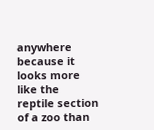anywhere because it looks more like the reptile section of a zoo than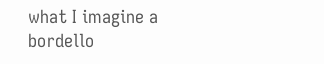what I imagine a bordello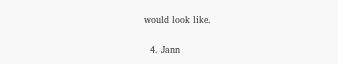would look like.

  4. Jann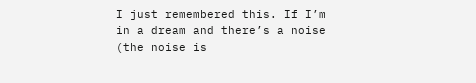I just remembered this. If I’m in a dream and there’s a noise (the noise is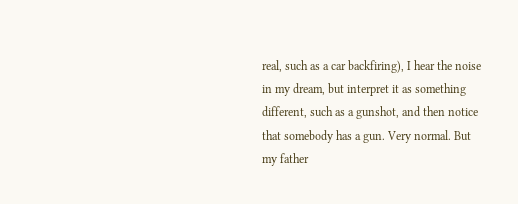real, such as a car backfiring), I hear the noise in my dream, but interpret it as something different, such as a gunshot, and then notice that somebody has a gun. Very normal. But my father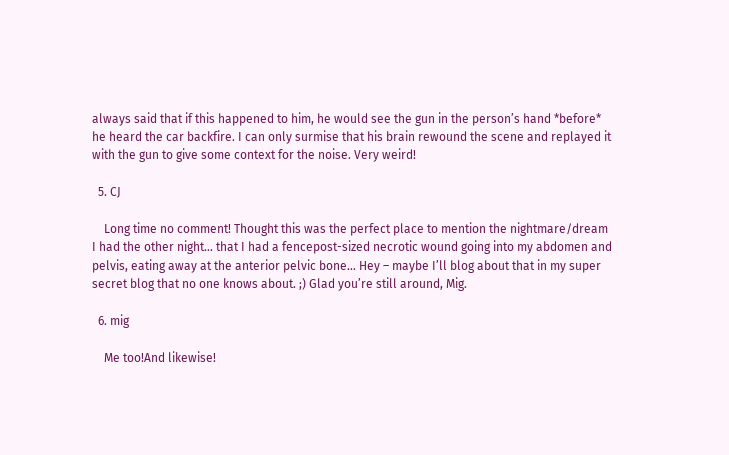always said that if this happened to him, he would see the gun in the person’s hand *before* he heard the car backfire. I can only surmise that his brain rewound the scene and replayed it with the gun to give some context for the noise. Very weird!

  5. CJ

    Long time no comment! Thought this was the perfect place to mention the nightmare/dream I had the other night… that I had a fencepost-sized necrotic wound going into my abdomen and pelvis, eating away at the anterior pelvic bone… Hey – maybe I’ll blog about that in my super secret blog that no one knows about. ;) Glad you’re still around, Mig.

  6. mig

    Me too!And likewise!